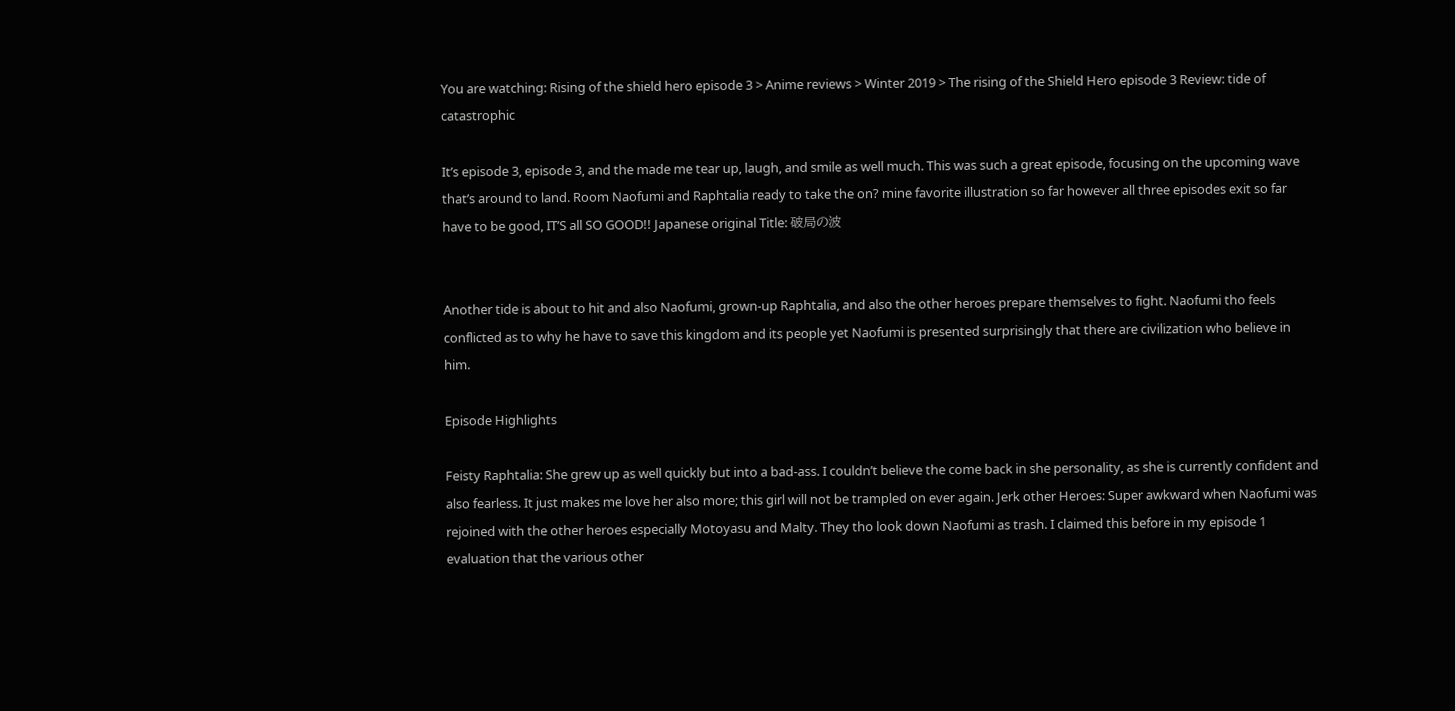You are watching: Rising of the shield hero episode 3 > Anime reviews > Winter 2019 > The rising of the Shield Hero episode 3 Review: tide of catastrophic

It’s episode 3, episode 3, and the made me tear up, laugh, and smile as well much. This was such a great episode, focusing on the upcoming wave that’s around to land. Room Naofumi and Raphtalia ready to take the on? mine favorite illustration so far however all three episodes exit so far have to be good, IT’S all SO GOOD!! Japanese original Title: 破局の波


Another tide is about to hit and also Naofumi, grown-up Raphtalia, and also the other heroes prepare themselves to fight. Naofumi tho feels conflicted as to why he have to save this kingdom and its people yet Naofumi is presented surprisingly that there are civilization who believe in him.

Episode Highlights

Feisty Raphtalia: She grew up as well quickly but into a bad-ass. I couldn’t believe the come back in she personality, as she is currently confident and also fearless. It just makes me love her also more; this girl will not be trampled on ever again. Jerk other Heroes: Super awkward when Naofumi was rejoined with the other heroes especially Motoyasu and Malty. They tho look down Naofumi as trash. I claimed this before in my episode 1 evaluation that the various other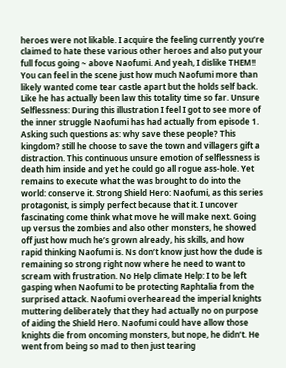heroes were not likable. I acquire the feeling currently you’re claimed to hate these various other heroes and also put your full focus going ~ above Naofumi. And yeah, I dislike THEM!! You can feel in the scene just how much Naofumi more than likely wanted come tear castle apart but the holds self back. Like he has actually been law this totality time so far. Unsure Selflessness: During this illustration I feel I got to see more of the inner struggle Naofumi has had actually from episode 1. Asking such questions as: why save these people? This kingdom? still he choose to save the town and villagers gift a distraction. This continuous unsure emotion of selflessness is death him inside and yet he could go all rogue ass-hole. Yet remains to execute what the was brought to do into the world: conserve it. Strong Shield Hero: Naofumi, as this series protagonist, is simply perfect because that it. I uncover fascinating come think what move he will make next. Going up versus the zombies and also other monsters, he showed off just how much he’s grown already, his skills, and how rapid thinking Naofumi is. Ns don’t know just how the dude is remaining so strong right now where he need to want to scream with frustration. No Help climate Help: I to be left gasping when Naofumi to be protecting Raphtalia from the surprised attack. Naofumi overhearead the imperial knights muttering deliberately that they had actually no on purpose of aiding the Shield Hero. Naofumi could have allow those knights die from oncoming monsters, but nope, he didn’t. He went from being so mad to then just tearing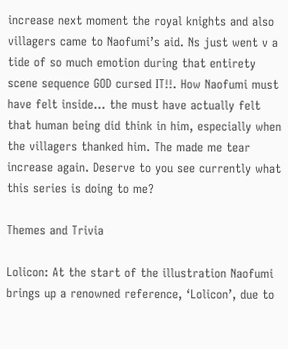increase next moment the royal knights and also villagers came to Naofumi’s aid. Ns just went v a tide of so much emotion during that entirety scene sequence GOD cursed IT!!. How Naofumi must have felt inside… the must have actually felt that human being did think in him, especially when the villagers thanked him. The made me tear increase again. Deserve to you see currently what this series is doing to me?

Themes and Trivia

Lolicon: At the start of the illustration Naofumi brings up a renowned reference, ‘Lolicon’, due to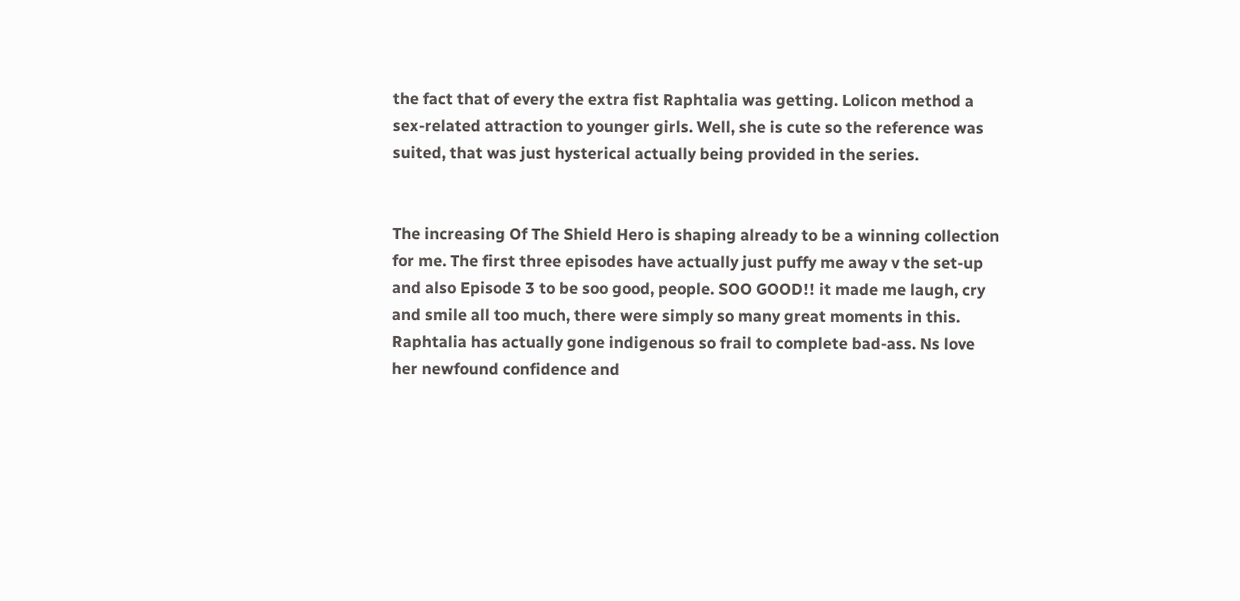the fact that of every the extra fist Raphtalia was getting. Lolicon method a sex-related attraction to younger girls. Well, she is cute so the reference was suited, that was just hysterical actually being provided in the series.


The increasing Of The Shield Hero is shaping already to be a winning collection for me. The first three episodes have actually just puffy me away v the set-up and also Episode 3 to be soo good, people. SOO GOOD!! it made me laugh, cry and smile all too much, there were simply so many great moments in this. Raphtalia has actually gone indigenous so frail to complete bad-ass. Ns love her newfound confidence and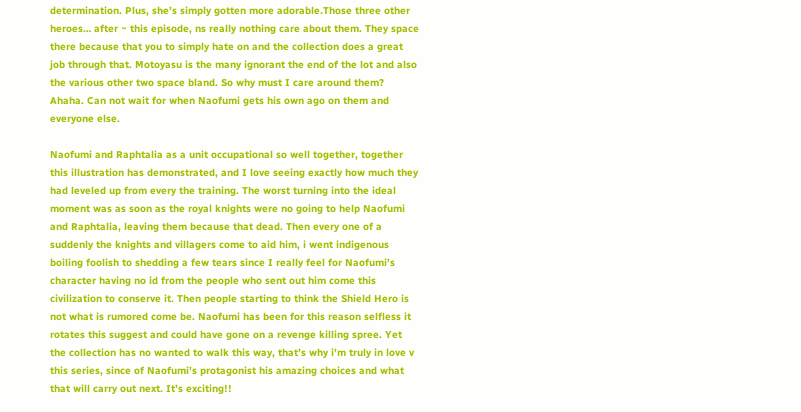determination. Plus, she’s simply gotten more adorable.Those three other heroes… after ~ this episode, ns really nothing care about them. They space there because that you to simply hate on and the collection does a great job through that. Motoyasu is the many ignorant the end of the lot and also the various other two space bland. So why must I care around them? Ahaha. Can not wait for when Naofumi gets his own ago on them and everyone else.

Naofumi and Raphtalia as a unit occupational so well together, together this illustration has demonstrated, and I love seeing exactly how much they had leveled up from every the training. The worst turning into the ideal moment was as soon as the royal knights were no going to help Naofumi and Raphtalia, leaving them because that dead. Then every one of a suddenly the knights and villagers come to aid him, i went indigenous boiling foolish to shedding a few tears since I really feel for Naofumi’s character having no id from the people who sent out him come this civilization to conserve it. Then people starting to think the Shield Hero is not what is rumored come be. Naofumi has been for this reason selfless it rotates this suggest and could have gone on a revenge killing spree. Yet the collection has no wanted to walk this way, that’s why i’m truly in love v this series, since of Naofumi’s protagonist his amazing choices and what that will carry out next. It’s exciting!!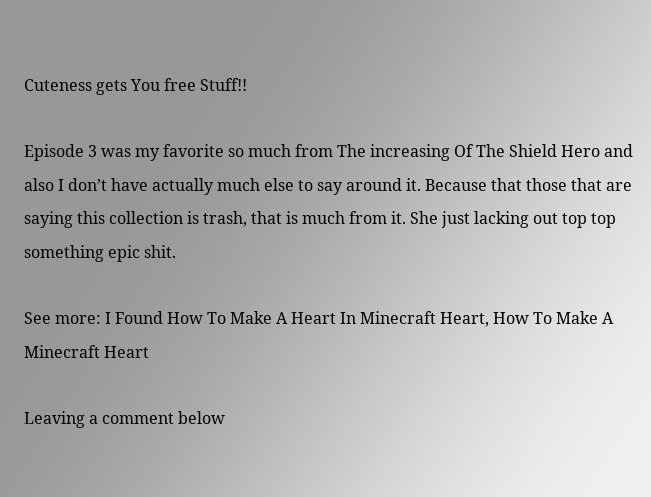Cuteness gets You free Stuff!!

Episode 3 was my favorite so much from The increasing Of The Shield Hero and also I don’t have actually much else to say around it. Because that those that are saying this collection is trash, that is much from it. She just lacking out top top something epic shit.

See more: I Found How To Make A Heart In Minecraft Heart, How To Make A Minecraft Heart

Leaving a comment below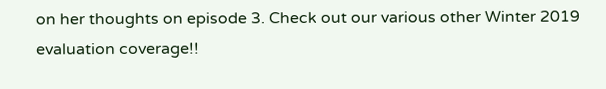on her thoughts on episode 3. Check out our various other Winter 2019 evaluation coverage!!